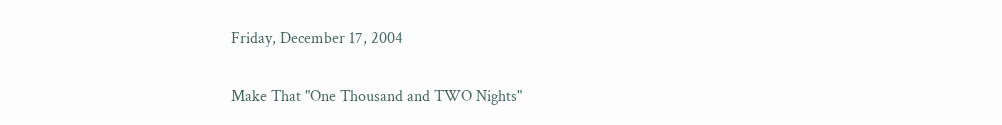Friday, December 17, 2004

Make That "One Thousand and TWO Nights"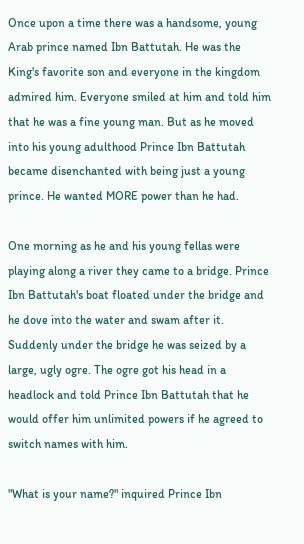Once upon a time there was a handsome, young Arab prince named Ibn Battutah. He was the King's favorite son and everyone in the kingdom admired him. Everyone smiled at him and told him that he was a fine young man. But as he moved into his young adulthood Prince Ibn Battutah became disenchanted with being just a young prince. He wanted MORE power than he had.

One morning as he and his young fellas were playing along a river they came to a bridge. Prince Ibn Battutah's boat floated under the bridge and he dove into the water and swam after it. Suddenly under the bridge he was seized by a large, ugly ogre. The ogre got his head in a headlock and told Prince Ibn Battutah that he would offer him unlimited powers if he agreed to switch names with him.

"What is your name?" inquired Prince Ibn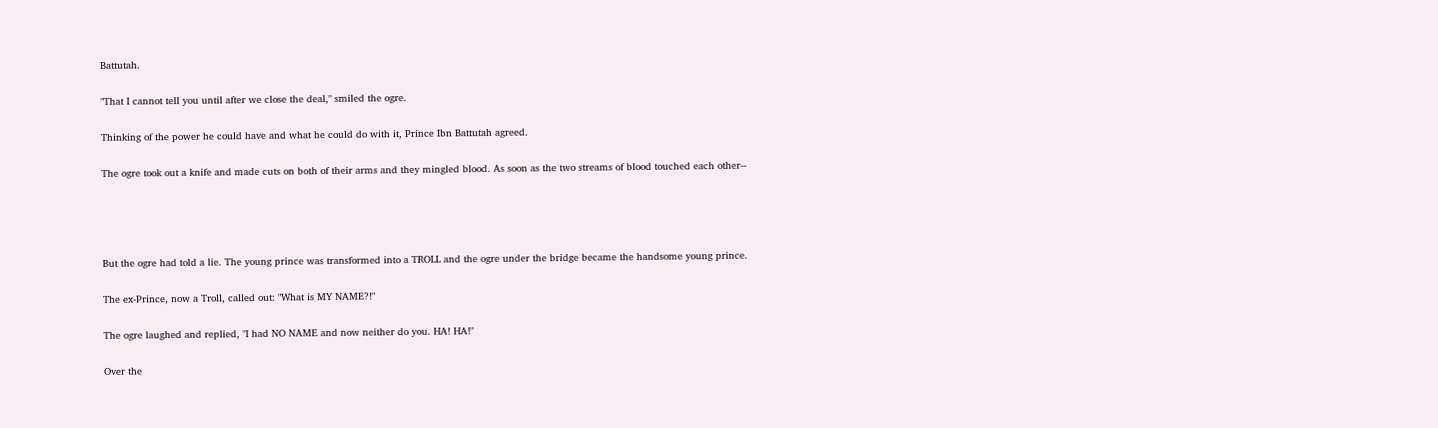Battutah.

"That I cannot tell you until after we close the deal," smiled the ogre.

Thinking of the power he could have and what he could do with it, Prince Ibn Battutah agreed.

The ogre took out a knife and made cuts on both of their arms and they mingled blood. As soon as the two streams of blood touched each other--




But the ogre had told a lie. The young prince was transformed into a TROLL and the ogre under the bridge became the handsome young prince.

The ex-Prince, now a Troll, called out: "What is MY NAME?!"

The ogre laughed and replied, "I had NO NAME and now neither do you. HA! HA!"

Over the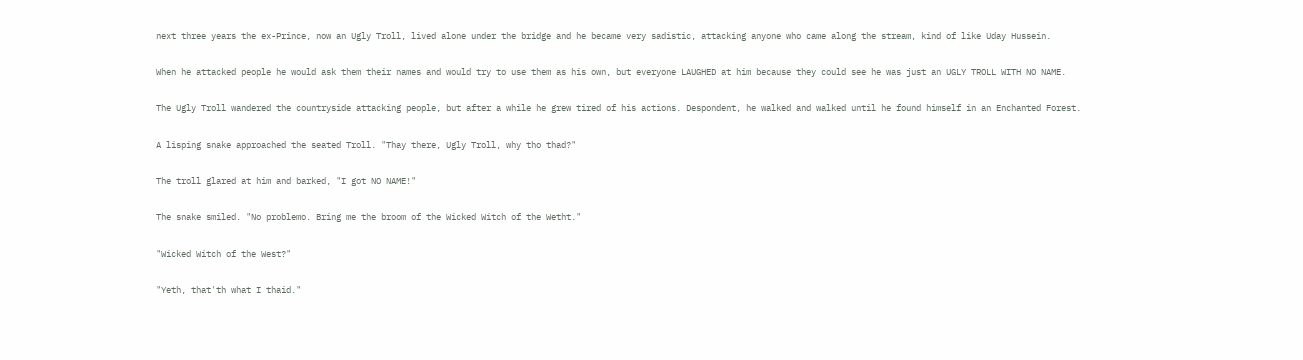next three years the ex-Prince, now an Ugly Troll, lived alone under the bridge and he became very sadistic, attacking anyone who came along the stream, kind of like Uday Hussein.

When he attacked people he would ask them their names and would try to use them as his own, but everyone LAUGHED at him because they could see he was just an UGLY TROLL WITH NO NAME.

The Ugly Troll wandered the countryside attacking people, but after a while he grew tired of his actions. Despondent, he walked and walked until he found himself in an Enchanted Forest.

A lisping snake approached the seated Troll. "Thay there, Ugly Troll, why tho thad?"

The troll glared at him and barked, "I got NO NAME!"

The snake smiled. "No problemo. Bring me the broom of the Wicked Witch of the Wetht."

"Wicked Witch of the West?"

"Yeth, that'th what I thaid."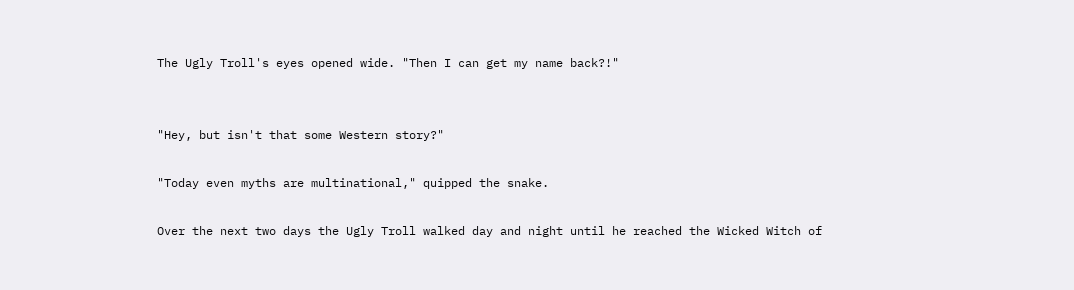The Ugly Troll's eyes opened wide. "Then I can get my name back?!"


"Hey, but isn't that some Western story?"

"Today even myths are multinational," quipped the snake.

Over the next two days the Ugly Troll walked day and night until he reached the Wicked Witch of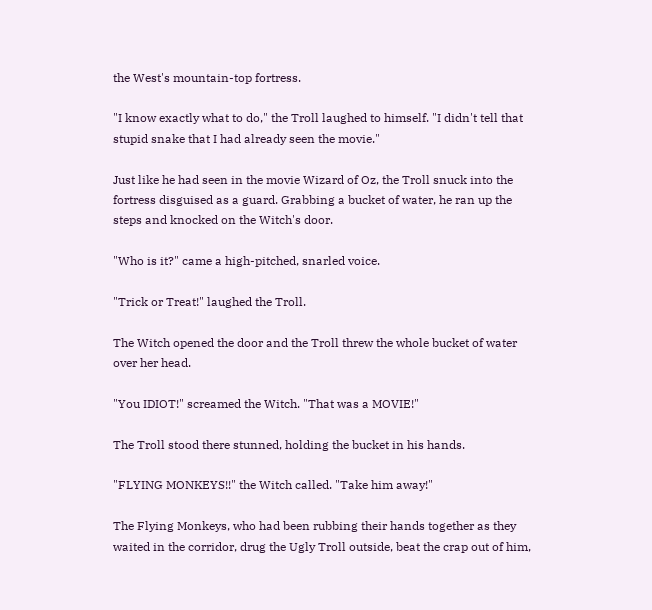the West's mountain-top fortress.

"I know exactly what to do," the Troll laughed to himself. "I didn't tell that stupid snake that I had already seen the movie."

Just like he had seen in the movie Wizard of Oz, the Troll snuck into the fortress disguised as a guard. Grabbing a bucket of water, he ran up the steps and knocked on the Witch's door.

"Who is it?" came a high-pitched, snarled voice.

"Trick or Treat!" laughed the Troll.

The Witch opened the door and the Troll threw the whole bucket of water over her head.

"You IDIOT!" screamed the Witch. "That was a MOVIE!"

The Troll stood there stunned, holding the bucket in his hands.

"FLYING MONKEYS!!" the Witch called. "Take him away!"

The Flying Monkeys, who had been rubbing their hands together as they waited in the corridor, drug the Ugly Troll outside, beat the crap out of him,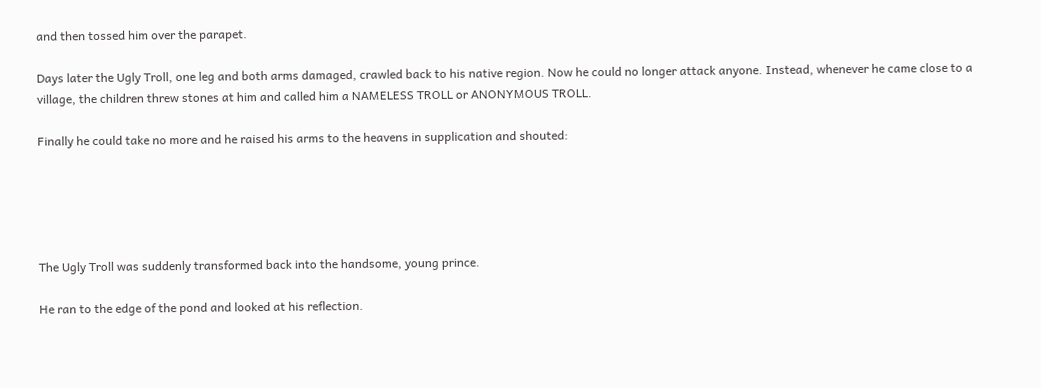and then tossed him over the parapet.

Days later the Ugly Troll, one leg and both arms damaged, crawled back to his native region. Now he could no longer attack anyone. Instead, whenever he came close to a village, the children threw stones at him and called him a NAMELESS TROLL or ANONYMOUS TROLL.

Finally he could take no more and he raised his arms to the heavens in supplication and shouted:





The Ugly Troll was suddenly transformed back into the handsome, young prince.

He ran to the edge of the pond and looked at his reflection.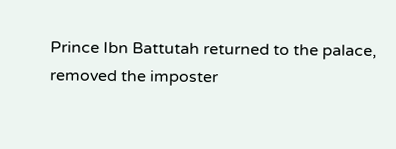Prince Ibn Battutah returned to the palace, removed the imposter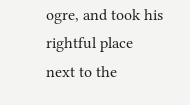ogre, and took his rightful place next to the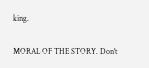king.


MORAL OF THE STORY. Don't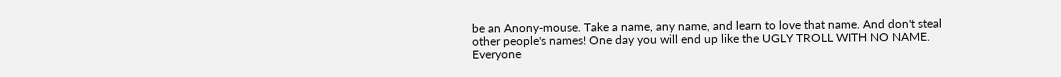be an Anony-mouse. Take a name, any name, and learn to love that name. And don't steal other people's names! One day you will end up like the UGLY TROLL WITH NO NAME. Everyone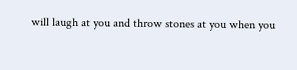will laugh at you and throw stones at you when you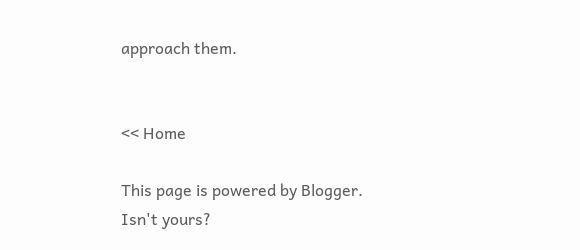approach them.


<< Home

This page is powered by Blogger. Isn't yours?